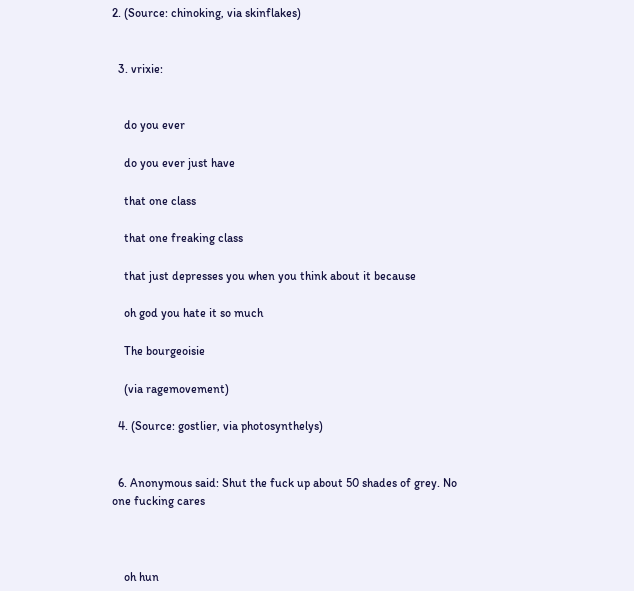2. (Source: chinoking, via skinflakes)


  3. vrixie:


    do you ever

    do you ever just have

    that one class

    that one freaking class

    that just depresses you when you think about it because

    oh god you hate it so much

    The bourgeoisie

    (via ragemovement)

  4. (Source: gostlier, via photosynthelys)


  6. Anonymous said: Shut the fuck up about 50 shades of grey. No one fucking cares



    oh hun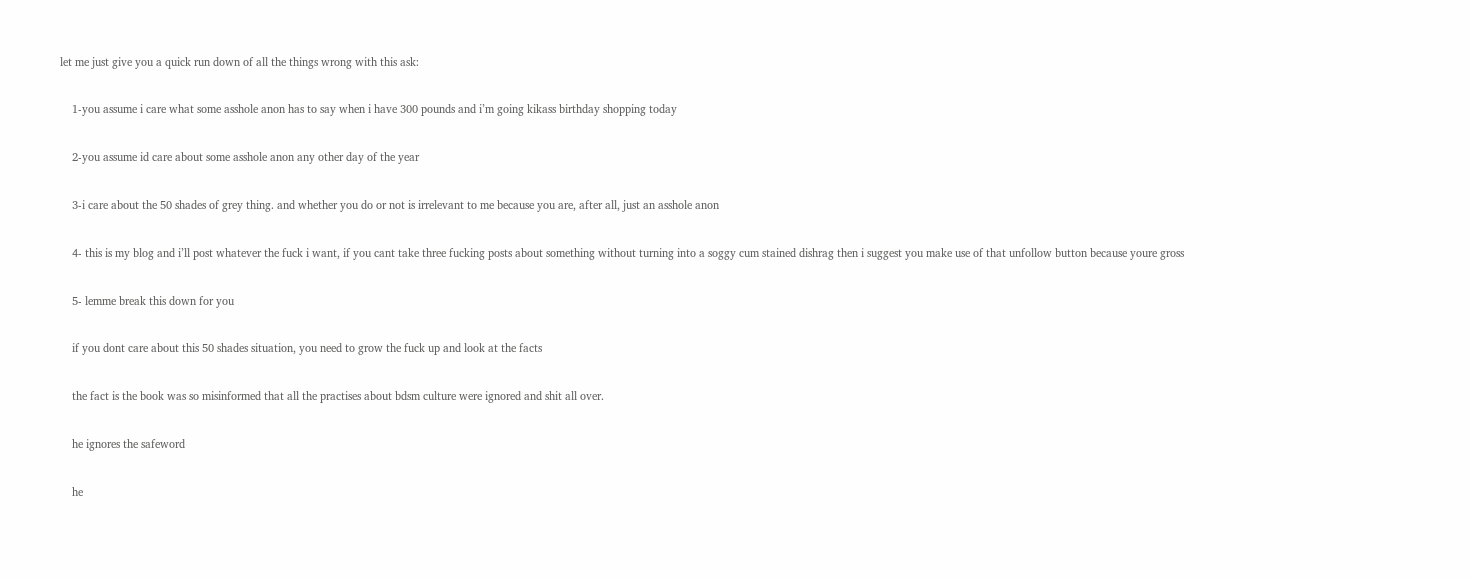let me just give you a quick run down of all the things wrong with this ask:

    1-you assume i care what some asshole anon has to say when i have 300 pounds and i’m going kikass birthday shopping today

    2-you assume id care about some asshole anon any other day of the year

    3-i care about the 50 shades of grey thing. and whether you do or not is irrelevant to me because you are, after all, just an asshole anon

    4- this is my blog and i’ll post whatever the fuck i want, if you cant take three fucking posts about something without turning into a soggy cum stained dishrag then i suggest you make use of that unfollow button because youre gross

    5- lemme break this down for you

    if you dont care about this 50 shades situation, you need to grow the fuck up and look at the facts

    the fact is the book was so misinformed that all the practises about bdsm culture were ignored and shit all over.

    he ignores the safeword

    he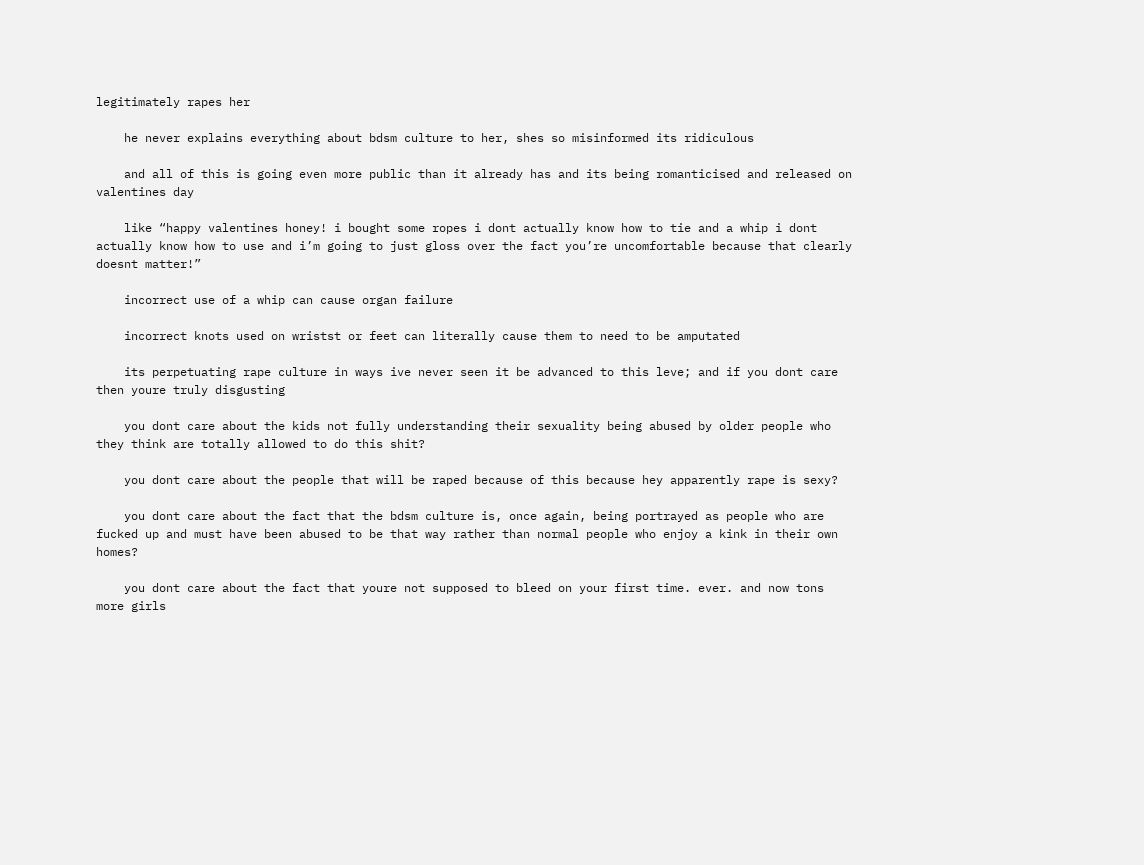legitimately rapes her

    he never explains everything about bdsm culture to her, shes so misinformed its ridiculous

    and all of this is going even more public than it already has and its being romanticised and released on valentines day

    like “happy valentines honey! i bought some ropes i dont actually know how to tie and a whip i dont actually know how to use and i’m going to just gloss over the fact you’re uncomfortable because that clearly doesnt matter!”

    incorrect use of a whip can cause organ failure

    incorrect knots used on wristst or feet can literally cause them to need to be amputated

    its perpetuating rape culture in ways ive never seen it be advanced to this leve; and if you dont care then youre truly disgusting

    you dont care about the kids not fully understanding their sexuality being abused by older people who they think are totally allowed to do this shit?

    you dont care about the people that will be raped because of this because hey apparently rape is sexy?

    you dont care about the fact that the bdsm culture is, once again, being portrayed as people who are fucked up and must have been abused to be that way rather than normal people who enjoy a kink in their own homes?

    you dont care about the fact that youre not supposed to bleed on your first time. ever. and now tons more girls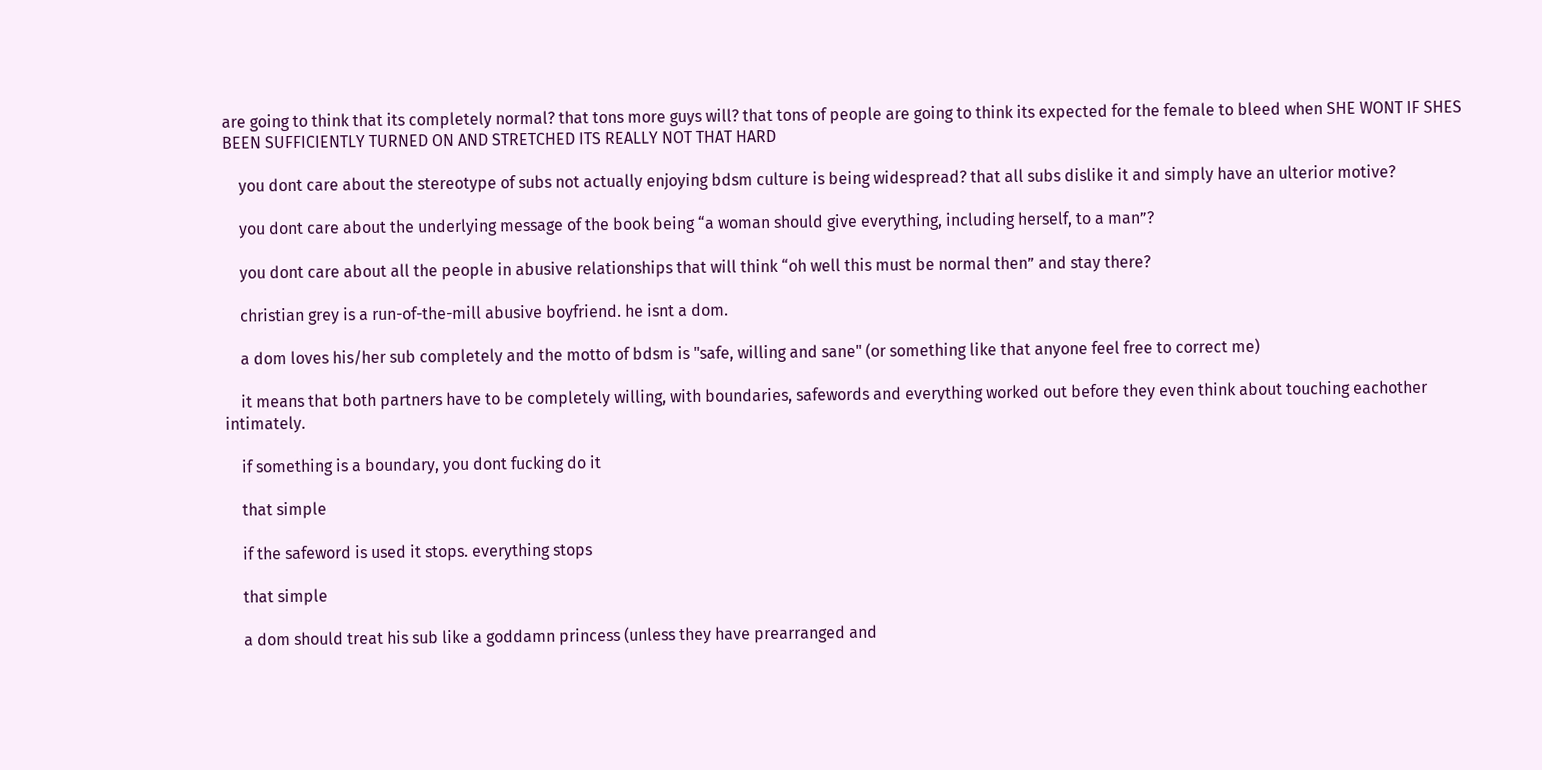are going to think that its completely normal? that tons more guys will? that tons of people are going to think its expected for the female to bleed when SHE WONT IF SHES BEEN SUFFICIENTLY TURNED ON AND STRETCHED ITS REALLY NOT THAT HARD

    you dont care about the stereotype of subs not actually enjoying bdsm culture is being widespread? that all subs dislike it and simply have an ulterior motive?

    you dont care about the underlying message of the book being “a woman should give everything, including herself, to a man”?

    you dont care about all the people in abusive relationships that will think “oh well this must be normal then” and stay there?

    christian grey is a run-of-the-mill abusive boyfriend. he isnt a dom.

    a dom loves his/her sub completely and the motto of bdsm is "safe, willing and sane" (or something like that anyone feel free to correct me)

    it means that both partners have to be completely willing, with boundaries, safewords and everything worked out before they even think about touching eachother intimately.

    if something is a boundary, you dont fucking do it

    that simple

    if the safeword is used it stops. everything stops

    that simple

    a dom should treat his sub like a goddamn princess (unless they have prearranged and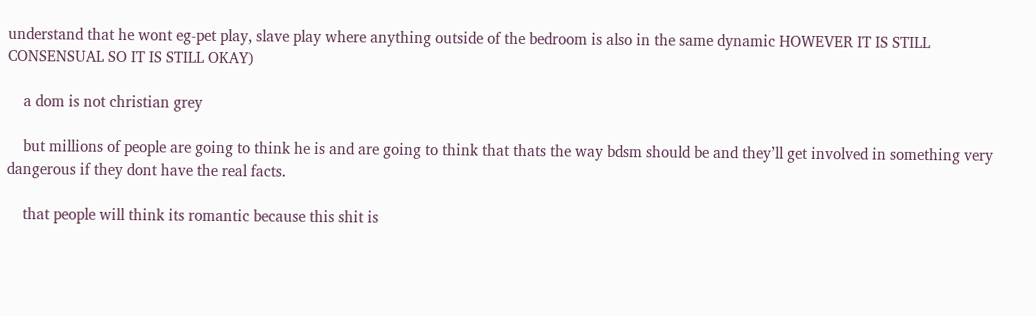understand that he wont eg-pet play, slave play where anything outside of the bedroom is also in the same dynamic HOWEVER IT IS STILL CONSENSUAL SO IT IS STILL OKAY)

    a dom is not christian grey

    but millions of people are going to think he is and are going to think that thats the way bdsm should be and they’ll get involved in something very dangerous if they dont have the real facts.

    that people will think its romantic because this shit is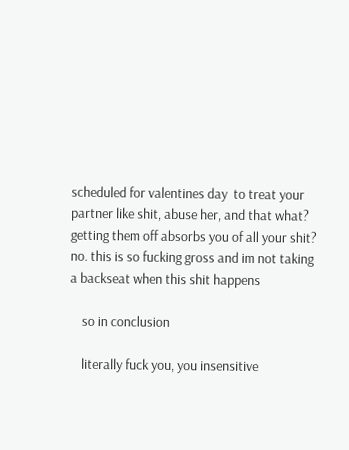scheduled for valentines day  to treat your partner like shit, abuse her, and that what? getting them off absorbs you of all your shit? no. this is so fucking gross and im not taking a backseat when this shit happens

    so in conclusion

    literally fuck you, you insensitive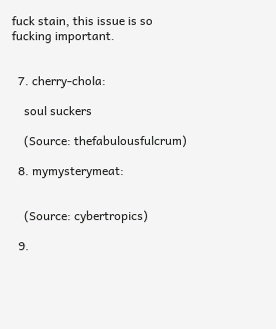fuck stain, this issue is so fucking important.


  7. cherry-chola:

    soul suckers

    (Source: thefabulousfulcrum)

  8. mymysterymeat:


    (Source: cybertropics)

  9.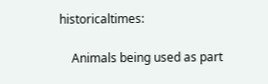historicaltimes:

    Animals being used as part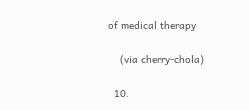of medical therapy

    (via cherry-chola)

  10.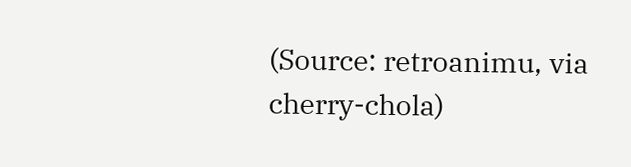(Source: retroanimu, via cherry-chola)